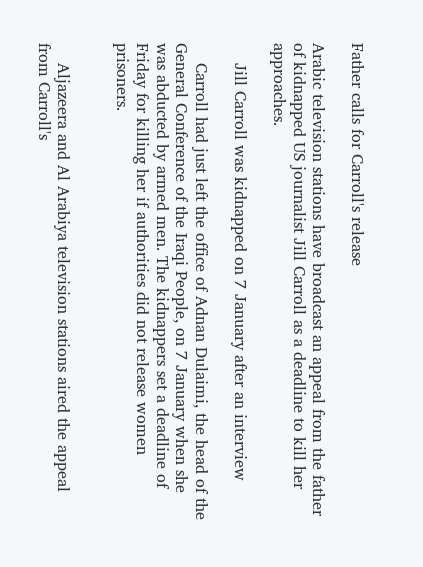Father calls for Carroll's release

Arabic television stations have broadcast an appeal from the father of kidnapped US journalist Jill Carroll as a deadline to kill her approaches.

    Jill Carroll was kidnapped on 7 January after an interview

    Carroll had just left the office of Adnan Dulaimi, the head of the General Conference of the Iraqi People, on 7 January when she was abducted by armed men. The kidnappers set a deadline of Friday for killing her if authorities did not release women prisoners.


    Aljazeera and Al Arabiya television stations aired the appeal from Carroll's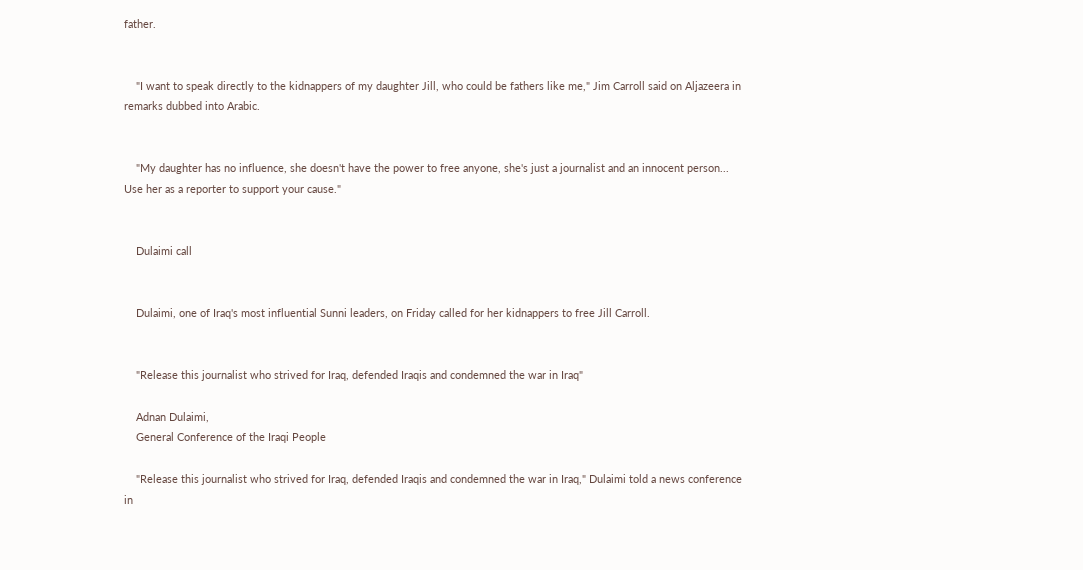father.


    "I want to speak directly to the kidnappers of my daughter Jill, who could be fathers like me," Jim Carroll said on Aljazeera in remarks dubbed into Arabic.


    "My daughter has no influence, she doesn't have the power to free anyone, she's just a journalist and an innocent person... Use her as a reporter to support your cause."


    Dulaimi call


    Dulaimi, one of Iraq's most influential Sunni leaders, on Friday called for her kidnappers to free Jill Carroll.


    "Release this journalist who strived for Iraq, defended Iraqis and condemned the war in Iraq"

    Adnan Dulaimi,
    General Conference of the Iraqi People

    "Release this journalist who strived for Iraq, defended Iraqis and condemned the war in Iraq," Dulaimi told a news conference in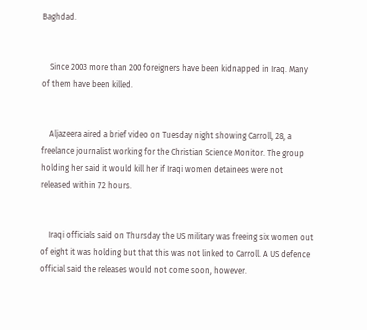Baghdad.


    Since 2003 more than 200 foreigners have been kidnapped in Iraq. Many of them have been killed.


    Aljazeera aired a brief video on Tuesday night showing Carroll, 28, a freelance journalist working for the Christian Science Monitor. The group holding her said it would kill her if Iraqi women detainees were not released within 72 hours.


    Iraqi officials said on Thursday the US military was freeing six women out of eight it was holding but that this was not linked to Carroll. A US defence official said the releases would not come soon, however.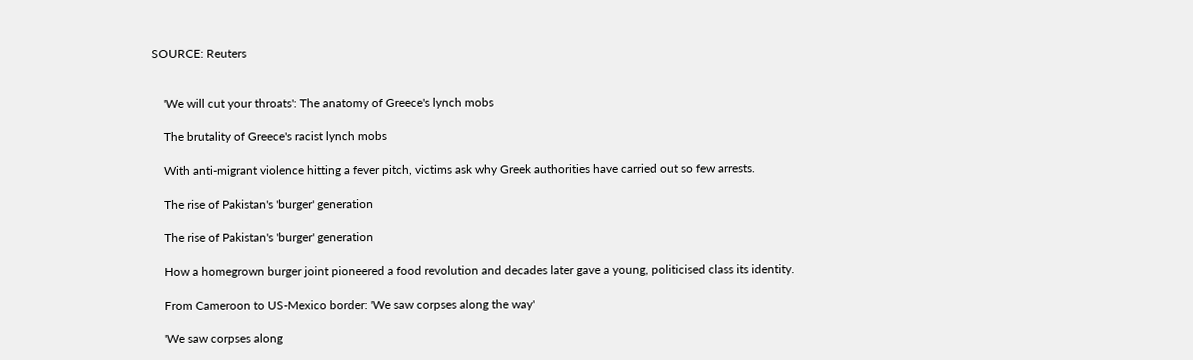SOURCE: Reuters


    'We will cut your throats': The anatomy of Greece's lynch mobs

    The brutality of Greece's racist lynch mobs

    With anti-migrant violence hitting a fever pitch, victims ask why Greek authorities have carried out so few arrests.

    The rise of Pakistan's 'burger' generation

    The rise of Pakistan's 'burger' generation

    How a homegrown burger joint pioneered a food revolution and decades later gave a young, politicised class its identity.

    From Cameroon to US-Mexico border: 'We saw corpses along the way'

    'We saw corpses along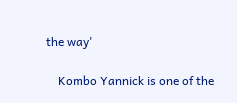the way'

    Kombo Yannick is one of the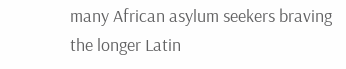many African asylum seekers braving the longer Latin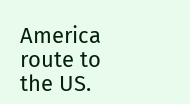America route to the US.